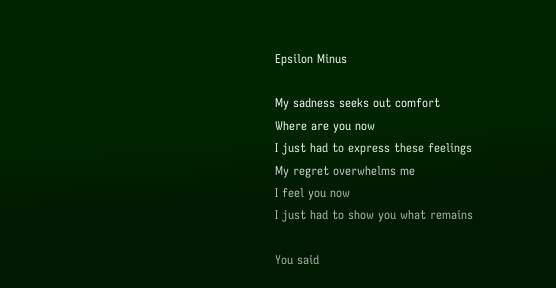Epsilon Minus

My sadness seeks out comfort
Where are you now
I just had to express these feelings
My regret overwhelms me
I feel you now
I just had to show you what remains

You said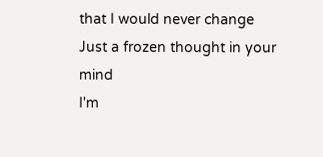that I would never change
Just a frozen thought in your mind
I'm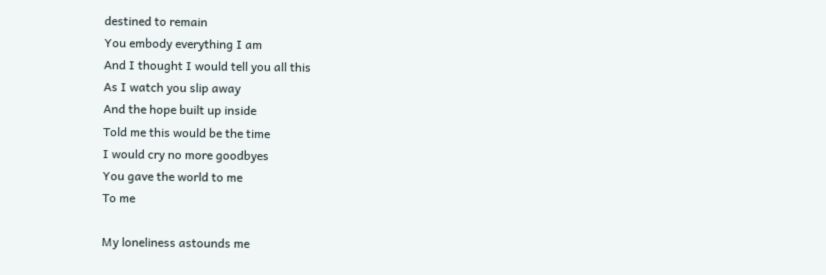destined to remain
You embody everything I am
And I thought I would tell you all this
As I watch you slip away
And the hope built up inside
Told me this would be the time
I would cry no more goodbyes
You gave the world to me
To me

My loneliness astounds me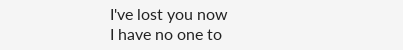I've lost you now
I have no one to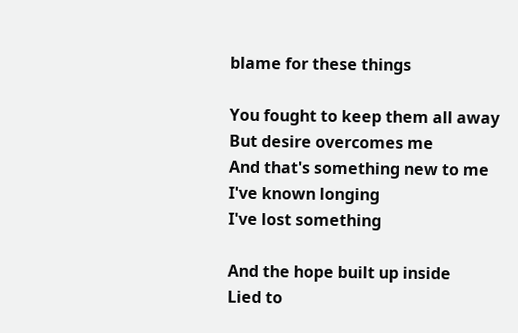blame for these things

You fought to keep them all away
But desire overcomes me
And that's something new to me
I've known longing
I've lost something

And the hope built up inside
Lied to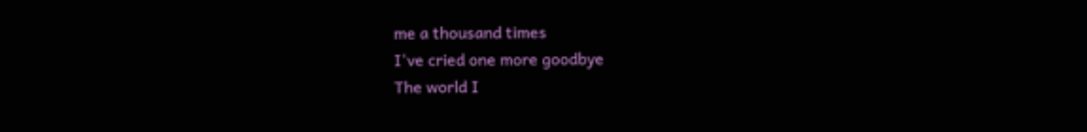me a thousand times
I've cried one more goodbye
The world I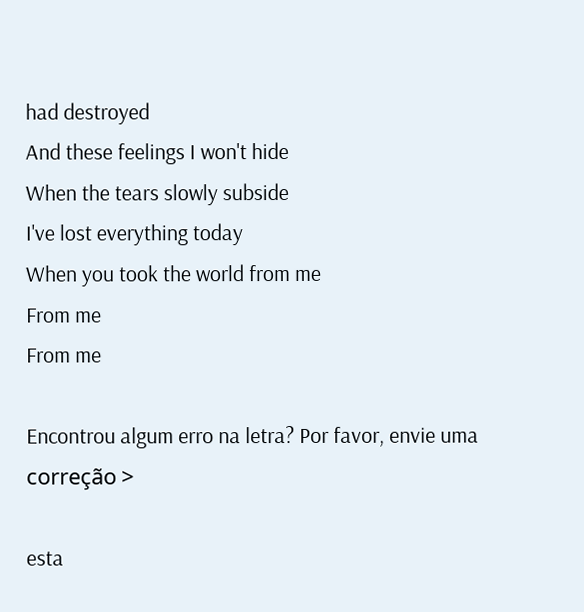had destroyed
And these feelings I won't hide
When the tears slowly subside
I've lost everything today
When you took the world from me
From me
From me

Encontrou algum erro na letra? Por favor, envie uma correção >

esta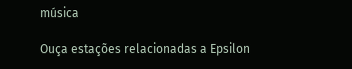música

Ouça estações relacionadas a Epsilon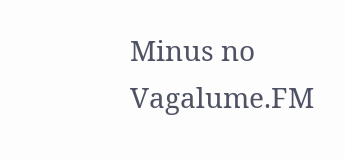Minus no Vagalume.FM